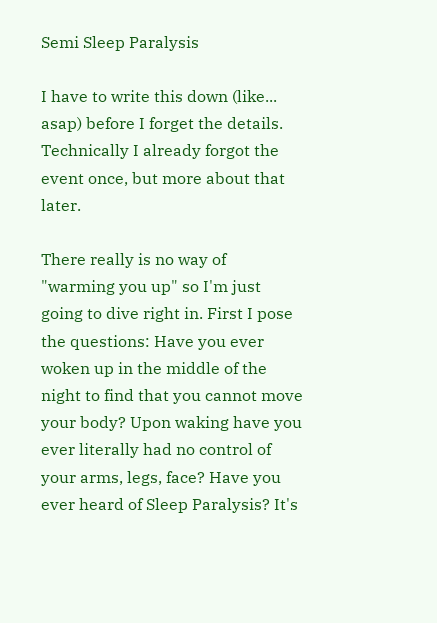Semi Sleep Paralysis

I have to write this down (like... asap) before I forget the details. Technically I already forgot the event once, but more about that later.

There really is no way of "warming you up" so I'm just going to dive right in. First I pose the questions: Have you ever woken up in the middle of the night to find that you cannot move your body? Upon waking have you ever literally had no control of your arms, legs, face? Have you ever heard of Sleep Paralysis? It's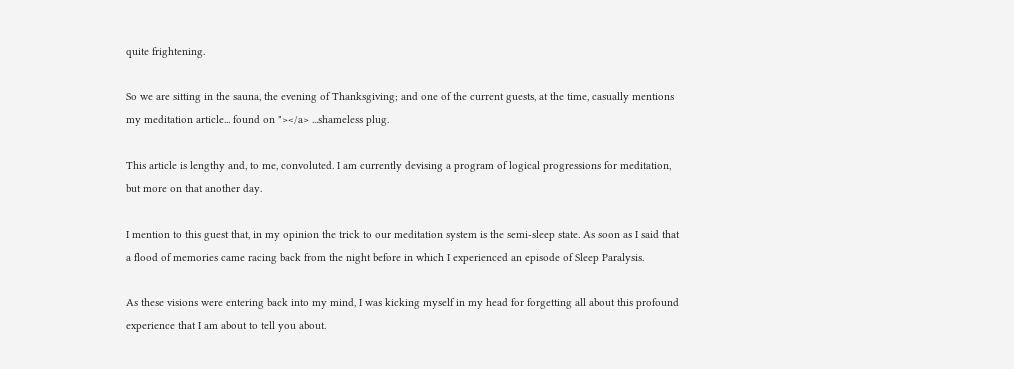quite frightening.

So we are sitting in the sauna, the evening of Thanksgiving; and one of the current guests, at the time, casually mentions my meditation article... found on "></a> ...shameless plug.

This article is lengthy and, to me, convoluted. I am currently devising a program of logical progressions for meditation, but more on that another day.

I mention to this guest that, in my opinion the trick to our meditation system is the semi-sleep state. As soon as I said that a flood of memories came racing back from the night before in which I experienced an episode of Sleep Paralysis.

As these visions were entering back into my mind, I was kicking myself in my head for forgetting all about this profound experience that I am about to tell you about.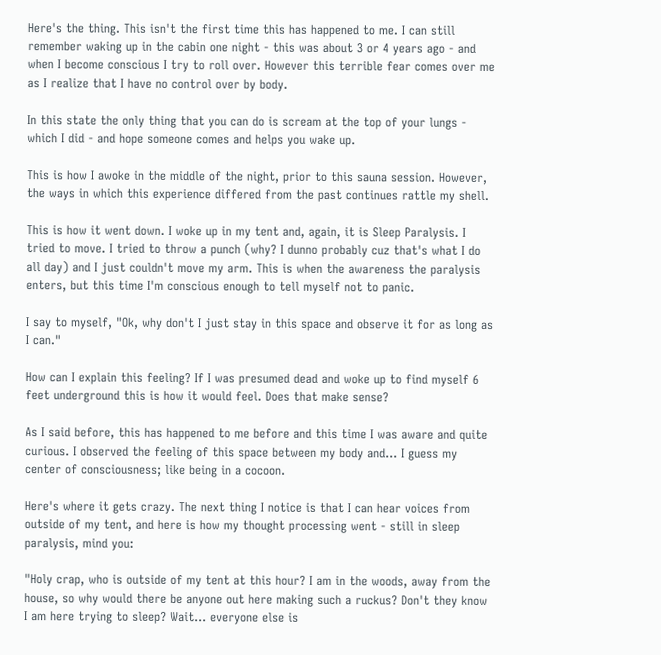Here's the thing. This isn't the first time this has happened to me. I can still remember waking up in the cabin one night - this was about 3 or 4 years ago - and when I become conscious I try to roll over. However this terrible fear comes over me as I realize that I have no control over by body.

In this state the only thing that you can do is scream at the top of your lungs - which I did - and hope someone comes and helps you wake up.

This is how I awoke in the middle of the night, prior to this sauna session. However, the ways in which this experience differed from the past continues rattle my shell.

This is how it went down. I woke up in my tent and, again, it is Sleep Paralysis. I tried to move. I tried to throw a punch (why? I dunno probably cuz that's what I do all day) and I just couldn't move my arm. This is when the awareness the paralysis enters, but this time I'm conscious enough to tell myself not to panic.

I say to myself, "Ok, why don't I just stay in this space and observe it for as long as I can."

How can I explain this feeling? If I was presumed dead and woke up to find myself 6 feet underground this is how it would feel. Does that make sense?

As I said before, this has happened to me before and this time I was aware and quite curious. I observed the feeling of this space between my body and... I guess my center of consciousness; like being in a cocoon.

Here's where it gets crazy. The next thing I notice is that I can hear voices from outside of my tent, and here is how my thought processing went - still in sleep paralysis, mind you:

"Holy crap, who is outside of my tent at this hour? I am in the woods, away from the house, so why would there be anyone out here making such a ruckus? Don't they know I am here trying to sleep? Wait... everyone else is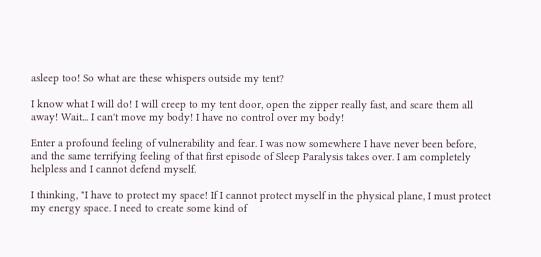asleep too! So what are these whispers outside my tent?

I know what I will do! I will creep to my tent door, open the zipper really fast, and scare them all away! Wait... I can't move my body! I have no control over my body!

Enter a profound feeling of vulnerability and fear. I was now somewhere I have never been before, and the same terrifying feeling of that first episode of Sleep Paralysis takes over. I am completely helpless and I cannot defend myself.

I thinking, "I have to protect my space! If I cannot protect myself in the physical plane, I must protect my energy space. I need to create some kind of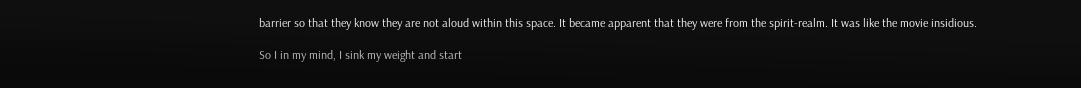barrier so that they know they are not aloud within this space. It became apparent that they were from the spirit-realm. It was like the movie insidious.

So I in my mind, I sink my weight and start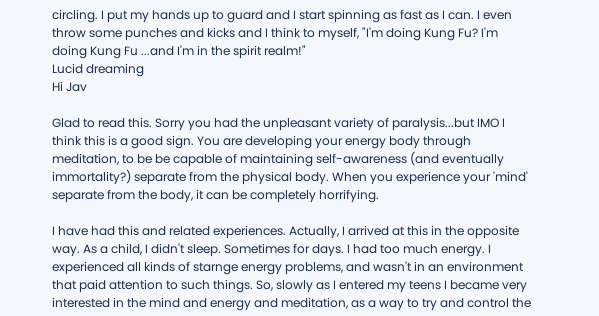circling. I put my hands up to guard and I start spinning as fast as I can. I even throw some punches and kicks and I think to myself, "I'm doing Kung Fu? I'm doing Kung Fu ...and I'm in the spirit realm!"
Lucid dreaming
Hi Jav

Glad to read this. Sorry you had the unpleasant variety of paralysis...but IMO I think this is a good sign. You are developing your energy body through meditation, to be be capable of maintaining self-awareness (and eventually immortality?) separate from the physical body. When you experience your 'mind' separate from the body, it can be completely horrifying.

I have had this and related experiences. Actually, I arrived at this in the opposite way. As a child, I didn't sleep. Sometimes for days. I had too much energy. I experienced all kinds of starnge energy problems, and wasn't in an environment that paid attention to such things. So, slowly as I entered my teens I became very interested in the mind and energy and meditation, as a way to try and control the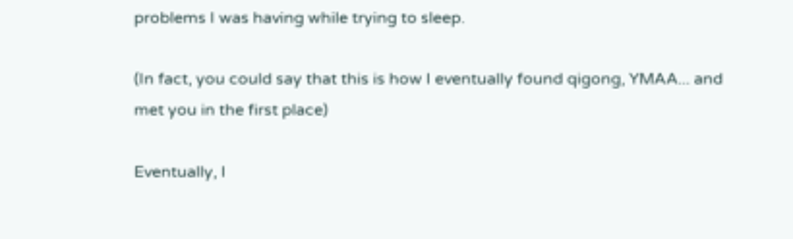problems I was having while trying to sleep.

(In fact, you could say that this is how I eventually found qigong, YMAA... and met you in the first place)

Eventually, I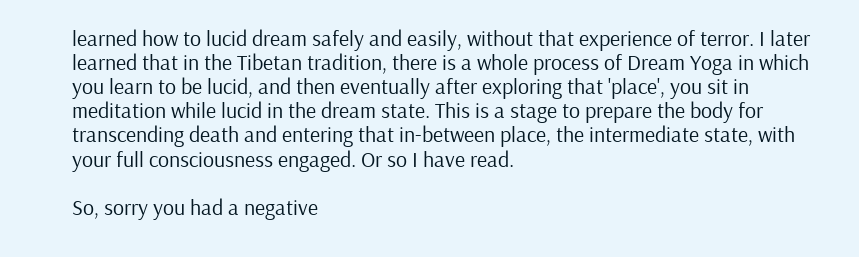learned how to lucid dream safely and easily, without that experience of terror. I later learned that in the Tibetan tradition, there is a whole process of Dream Yoga in which you learn to be lucid, and then eventually after exploring that 'place', you sit in meditation while lucid in the dream state. This is a stage to prepare the body for transcending death and entering that in-between place, the intermediate state, with your full consciousness engaged. Or so I have read.

So, sorry you had a negative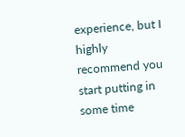experience, but I highly recommend you start putting in some time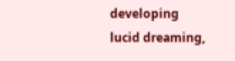developing lucid dreaming,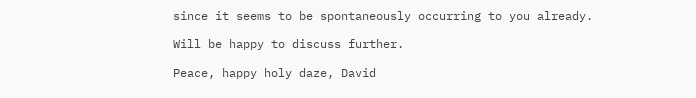since it seems to be spontaneously occurring to you already.

Will be happy to discuss further.

Peace, happy holy daze, David